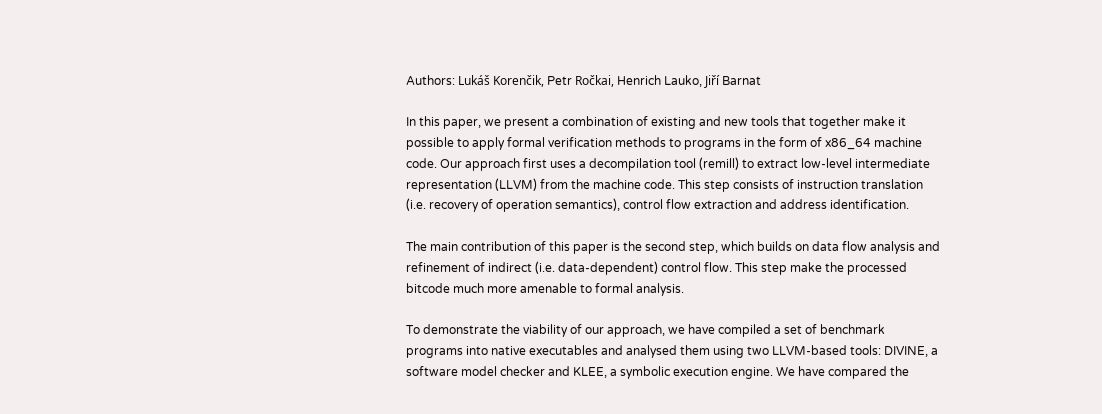Authors: Lukáš Korenčik, Petr Ročkai, Henrich Lauko, Jiří Barnat

In this paper, we present a combination of existing and new tools that together make it possible to apply formal verification methods to programs in the form of x86_64 machine code. Our approach first uses a decompilation tool (remill) to extract low-level intermediate representation (LLVM) from the machine code. This step consists of instruction translation (i.e. recovery of operation semantics), control flow extraction and address identification.

The main contribution of this paper is the second step, which builds on data flow analysis and refinement of indirect (i.e. data-dependent) control flow. This step make the processed bitcode much more amenable to formal analysis.

To demonstrate the viability of our approach, we have compiled a set of benchmark programs into native executables and analysed them using two LLVM-based tools: DIVINE, a software model checker and KLEE, a symbolic execution engine. We have compared the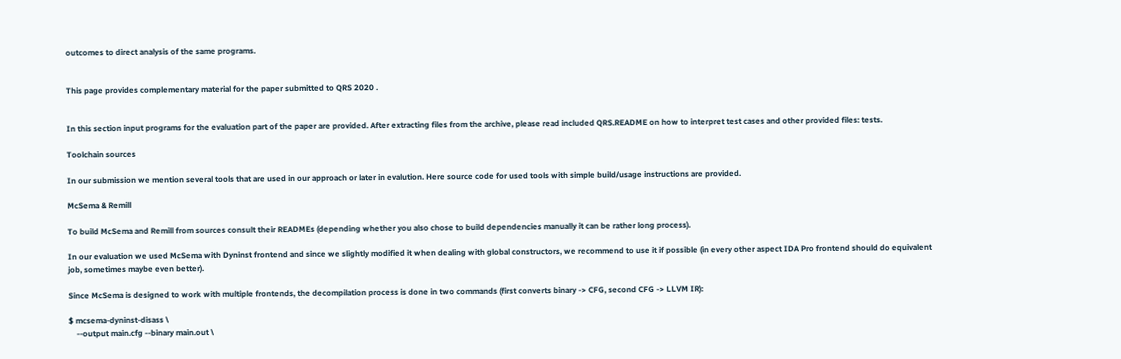outcomes to direct analysis of the same programs.


This page provides complementary material for the paper submitted to QRS 2020 .


In this section input programs for the evaluation part of the paper are provided. After extracting files from the archive, please read included QRS.README on how to interpret test cases and other provided files: tests.

Toolchain sources

In our submission we mention several tools that are used in our approach or later in evalution. Here source code for used tools with simple build/usage instructions are provided.

McSema & Remill

To build McSema and Remill from sources consult their READMEs (depending whether you also chose to build dependencies manually it can be rather long process).

In our evaluation we used McSema with Dyninst frontend and since we slightly modified it when dealing with global constructors, we recommend to use it if possible (in every other aspect IDA Pro frontend should do equivalent job, sometimes maybe even better).

Since McSema is designed to work with multiple frontends, the decompilation process is done in two commands (first converts binary -> CFG, second CFG -> LLVM IR):

$ mcsema-dyninst-disass \
    --output main.cfg --binary main.out \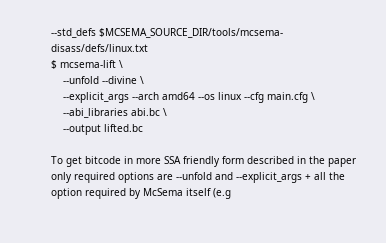--std_defs $MCSEMA_SOURCE_DIR/tools/mcsema-disass/defs/linux.txt
$ mcsema-lift \
    --unfold --divine \
    --explicit_args --arch amd64 --os linux --cfg main.cfg \
    --abi_libraries abi.bc \
    --output lifted.bc

To get bitcode in more SSA friendly form described in the paper only required options are --unfold and --explicit_args + all the option required by McSema itself (e.g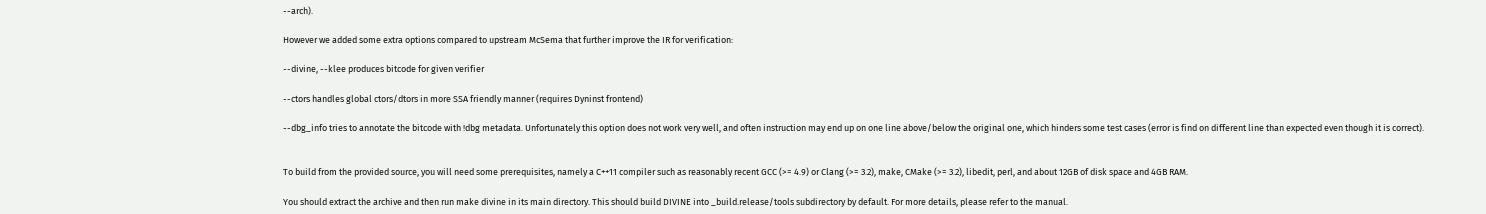--arch).

However we added some extra options compared to upstream McSema that further improve the IR for verification:

--divine, --klee produces bitcode for given verifier

--ctors handles global ctors/dtors in more SSA friendly manner (requires Dyninst frontend)

--dbg_info tries to annotate the bitcode with !dbg metadata. Unfortunately this option does not work very well, and often instruction may end up on one line above/below the original one, which hinders some test cases (error is find on different line than expected even though it is correct).


To build from the provided source, you will need some prerequisites, namely a C++11 compiler such as reasonably recent GCC (>= 4.9) or Clang (>= 3.2), make, CMake (>= 3.2), libedit, perl, and about 12GB of disk space and 4GB RAM.

You should extract the archive and then run make divine in its main directory. This should build DIVINE into _build.release/tools subdirectory by default. For more details, please refer to the manual.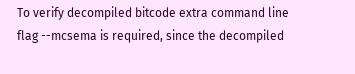To verify decompiled bitcode extra command line flag --mcsema is required, since the decompiled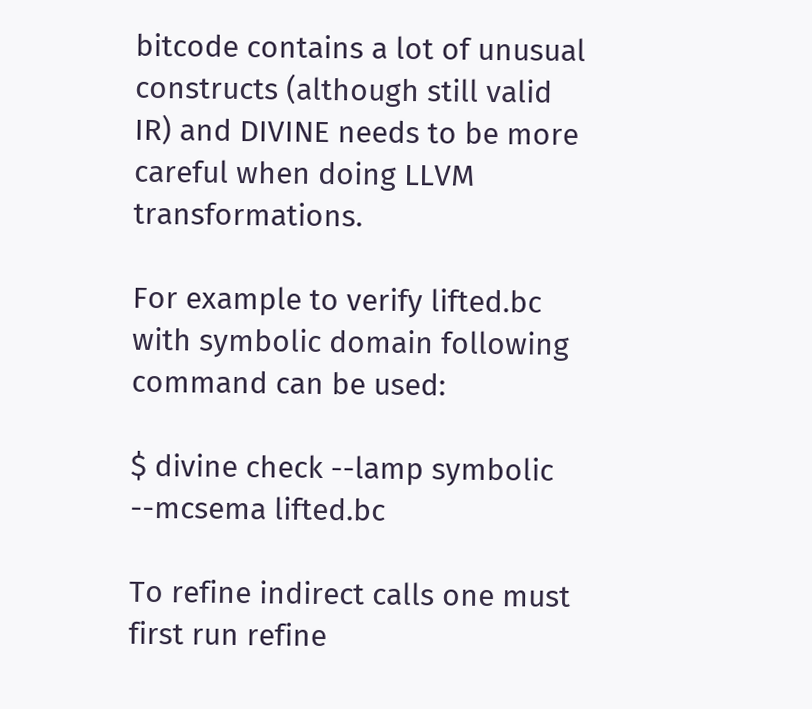bitcode contains a lot of unusual constructs (although still valid IR) and DIVINE needs to be more careful when doing LLVM transformations.

For example to verify lifted.bc with symbolic domain following command can be used:

$ divine check --lamp symbolic --mcsema lifted.bc

To refine indirect calls one must first run refine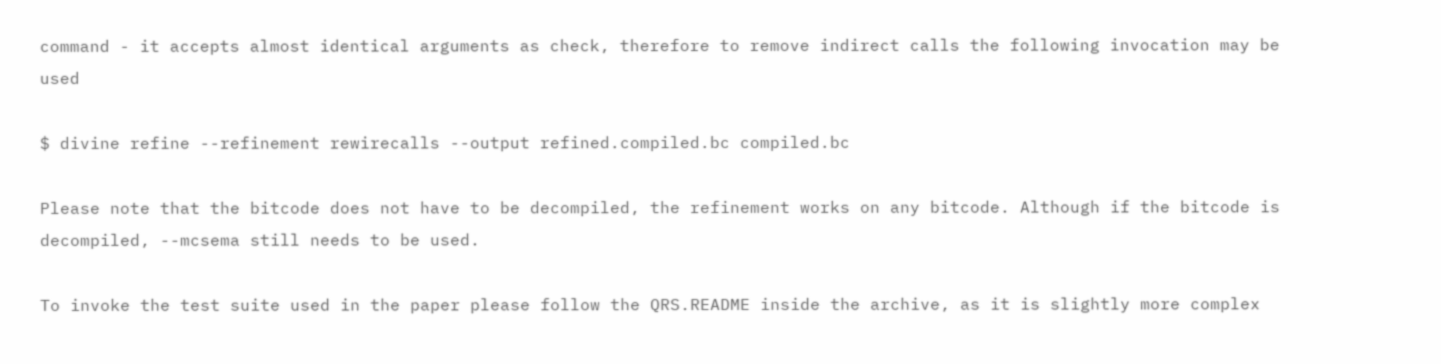command - it accepts almost identical arguments as check, therefore to remove indirect calls the following invocation may be used

$ divine refine --refinement rewirecalls --output refined.compiled.bc compiled.bc

Please note that the bitcode does not have to be decompiled, the refinement works on any bitcode. Although if the bitcode is decompiled, --mcsema still needs to be used.

To invoke the test suite used in the paper please follow the QRS.README inside the archive, as it is slightly more complex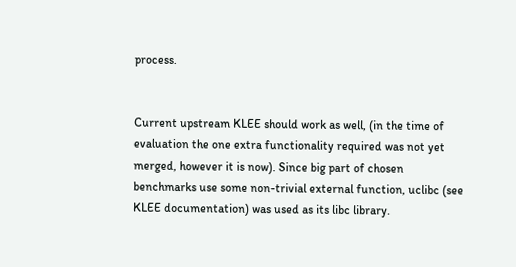process.


Current upstream KLEE should work as well, (in the time of evaluation the one extra functionality required was not yet merged, however it is now). Since big part of chosen benchmarks use some non-trivial external function, uclibc (see KLEE documentation) was used as its libc library.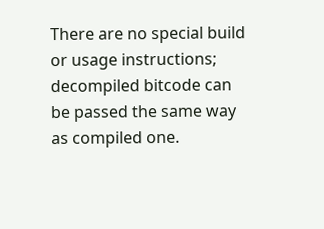There are no special build or usage instructions; decompiled bitcode can be passed the same way as compiled one.